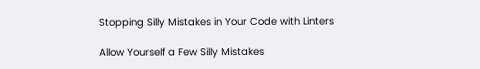Stopping Silly Mistakes in Your Code with Linters

Allow Yourself a Few Silly Mistakes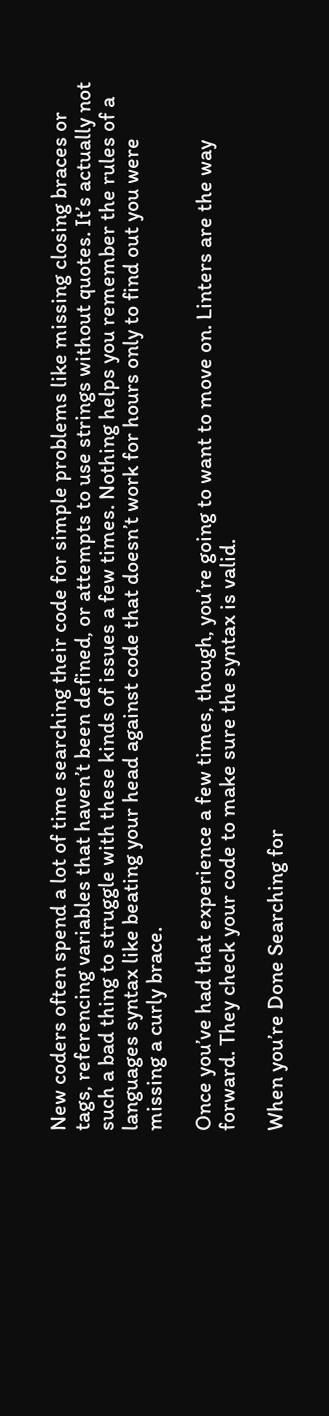New coders often spend a lot of time searching their code for simple problems like missing closing braces or tags, referencing variables that haven’t been defined, or attempts to use strings without quotes. It’s actually not such a bad thing to struggle with these kinds of issues a few times. Nothing helps you remember the rules of a languages syntax like beating your head against code that doesn’t work for hours only to find out you were missing a curly brace.

Once you’ve had that experience a few times, though, you’re going to want to move on. Linters are the way forward. They check your code to make sure the syntax is valid.

When you’re Done Searching for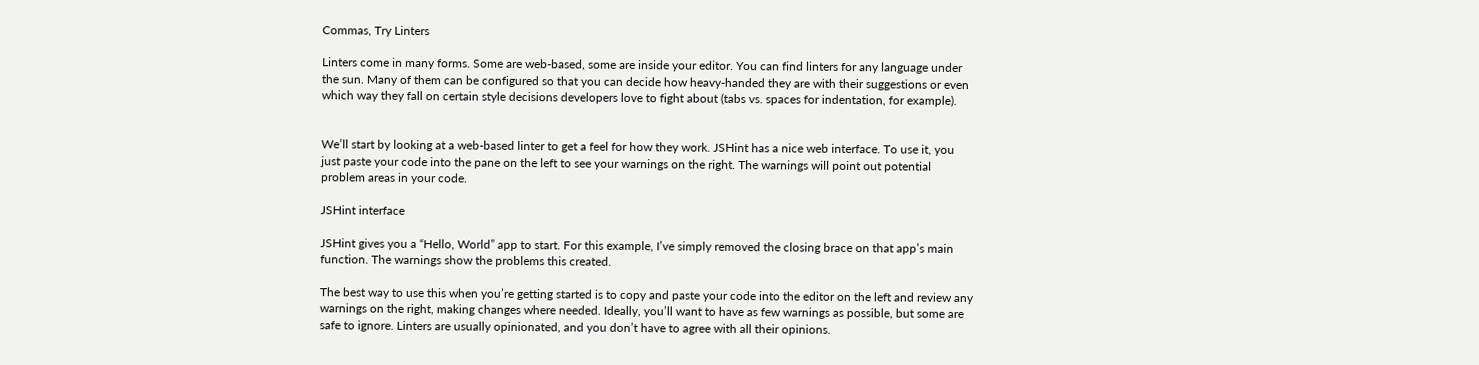Commas, Try Linters

Linters come in many forms. Some are web-based, some are inside your editor. You can find linters for any language under the sun. Many of them can be configured so that you can decide how heavy-handed they are with their suggestions or even which way they fall on certain style decisions developers love to fight about (tabs vs. spaces for indentation, for example).


We’ll start by looking at a web-based linter to get a feel for how they work. JSHint has a nice web interface. To use it, you just paste your code into the pane on the left to see your warnings on the right. The warnings will point out potential problem areas in your code.

JSHint interface

JSHint gives you a “Hello, World” app to start. For this example, I’ve simply removed the closing brace on that app’s main function. The warnings show the problems this created.

The best way to use this when you’re getting started is to copy and paste your code into the editor on the left and review any warnings on the right, making changes where needed. Ideally, you’ll want to have as few warnings as possible, but some are safe to ignore. Linters are usually opinionated, and you don’t have to agree with all their opinions.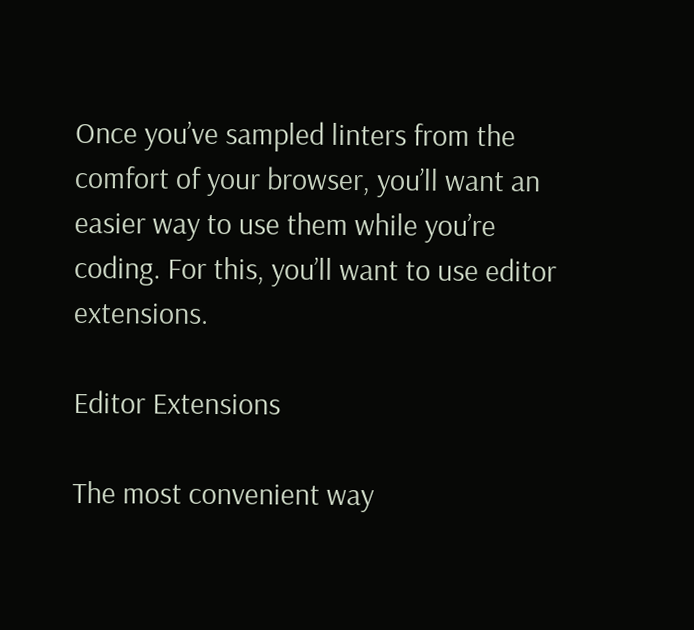Once you’ve sampled linters from the comfort of your browser, you’ll want an easier way to use them while you’re coding. For this, you’ll want to use editor extensions.

Editor Extensions

The most convenient way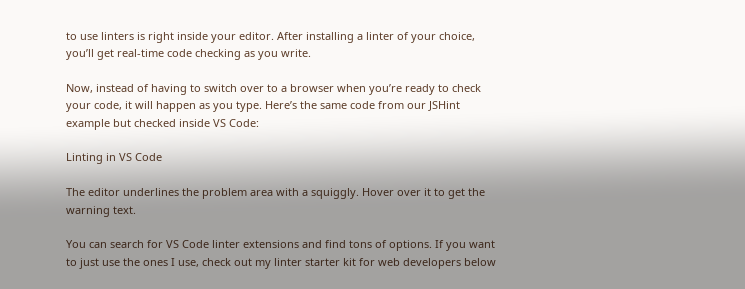to use linters is right inside your editor. After installing a linter of your choice, you’ll get real-time code checking as you write.

Now, instead of having to switch over to a browser when you’re ready to check your code, it will happen as you type. Here’s the same code from our JSHint example but checked inside VS Code:

Linting in VS Code

The editor underlines the problem area with a squiggly. Hover over it to get the warning text.

You can search for VS Code linter extensions and find tons of options. If you want to just use the ones I use, check out my linter starter kit for web developers below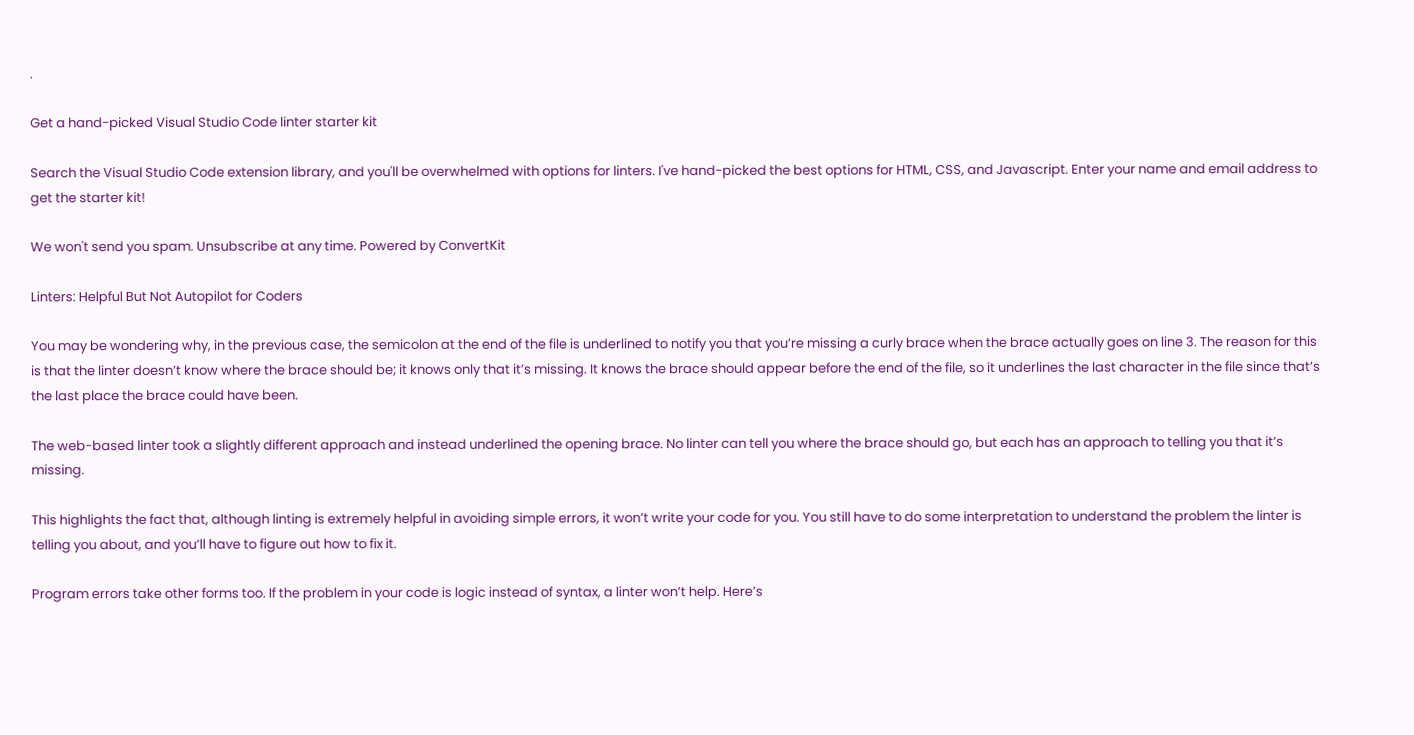.

Get a hand-picked Visual Studio Code linter starter kit

Search the Visual Studio Code extension library, and you'll be overwhelmed with options for linters. I've hand-picked the best options for HTML, CSS, and Javascript. Enter your name and email address to get the starter kit!

We won't send you spam. Unsubscribe at any time. Powered by ConvertKit

Linters: Helpful But Not Autopilot for Coders

You may be wondering why, in the previous case, the semicolon at the end of the file is underlined to notify you that you’re missing a curly brace when the brace actually goes on line 3. The reason for this is that the linter doesn’t know where the brace should be; it knows only that it’s missing. It knows the brace should appear before the end of the file, so it underlines the last character in the file since that’s the last place the brace could have been.

The web-based linter took a slightly different approach and instead underlined the opening brace. No linter can tell you where the brace should go, but each has an approach to telling you that it’s missing.

This highlights the fact that, although linting is extremely helpful in avoiding simple errors, it won’t write your code for you. You still have to do some interpretation to understand the problem the linter is telling you about, and you’ll have to figure out how to fix it.

Program errors take other forms too. If the problem in your code is logic instead of syntax, a linter won’t help. Here’s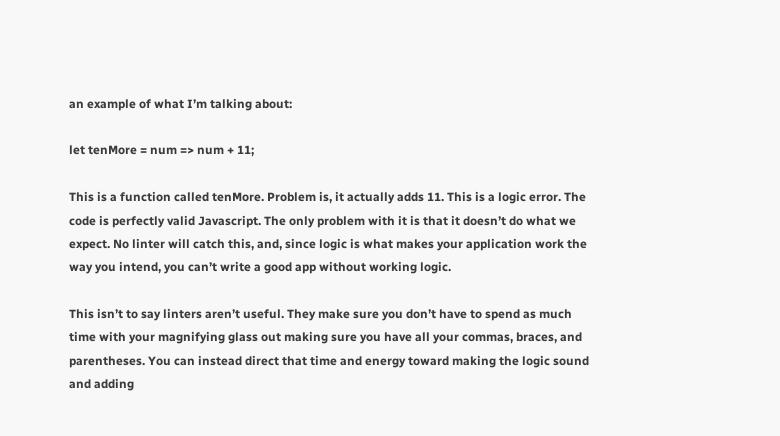an example of what I’m talking about:

let tenMore = num => num + 11;

This is a function called tenMore. Problem is, it actually adds 11. This is a logic error. The code is perfectly valid Javascript. The only problem with it is that it doesn’t do what we expect. No linter will catch this, and, since logic is what makes your application work the way you intend, you can’t write a good app without working logic.

This isn’t to say linters aren’t useful. They make sure you don’t have to spend as much time with your magnifying glass out making sure you have all your commas, braces, and parentheses. You can instead direct that time and energy toward making the logic sound and adding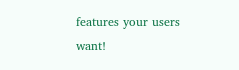features your users want!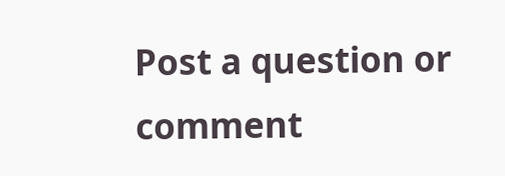Post a question or comment